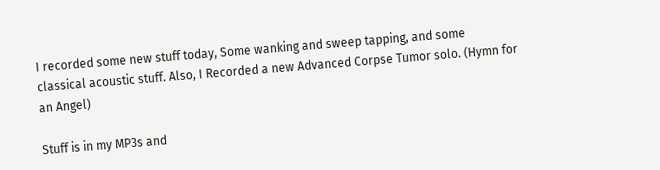I recorded some new stuff today, Some wanking and sweep tapping, and some classical acoustic stuff. Also, I Recorded a new Advanced Corpse Tumor solo. (Hymn for an Angel)

Stuff is in my MP3s and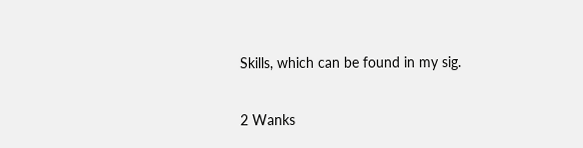Skills, which can be found in my sig.

2 Wanks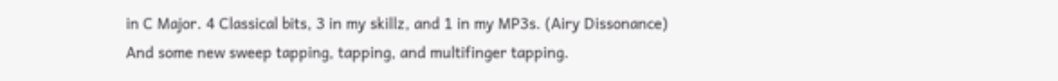in C Major. 4 Classical bits, 3 in my skillz, and 1 in my MP3s. (Airy Dissonance)
And some new sweep tapping, tapping, and multifinger tapping.